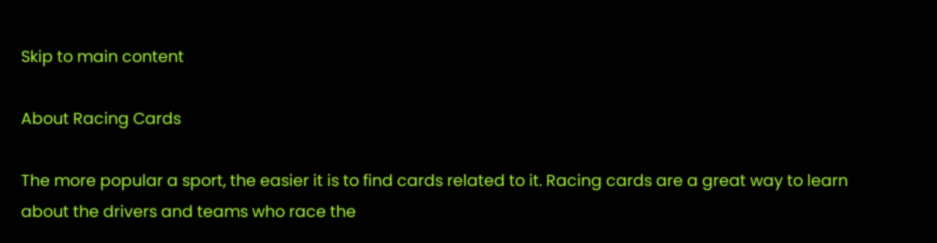Skip to main content

About Racing Cards

The more popular a sport, the easier it is to find cards related to it. Racing cards are a great way to learn about the drivers and teams who race the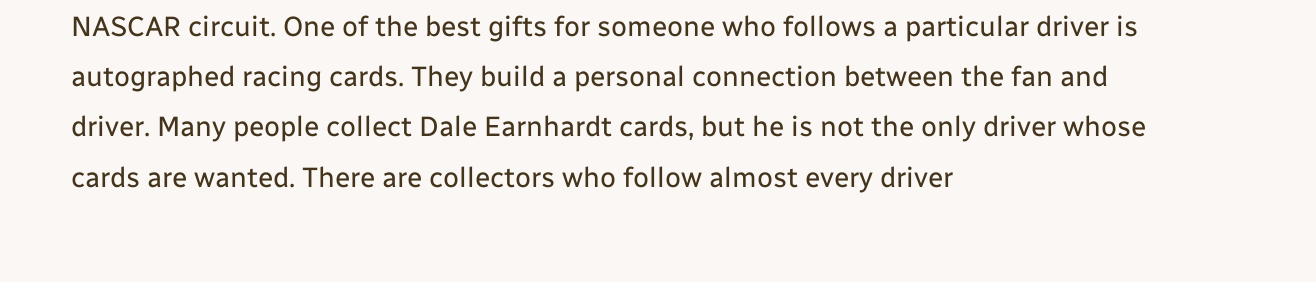NASCAR circuit. One of the best gifts for someone who follows a particular driver is autographed racing cards. They build a personal connection between the fan and driver. Many people collect Dale Earnhardt cards, but he is not the only driver whose cards are wanted. There are collectors who follow almost every driver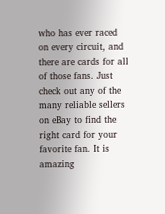who has ever raced on every circuit, and there are cards for all of those fans. Just check out any of the many reliable sellers on eBay to find the right card for your favorite fan. It is amazing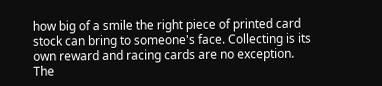how big of a smile the right piece of printed card stock can bring to someone's face. Collecting is its own reward and racing cards are no exception. The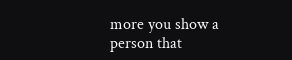more you show a person that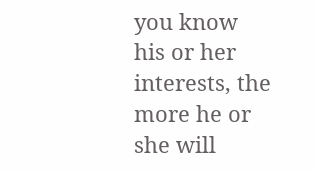you know his or her interests, the more he or she will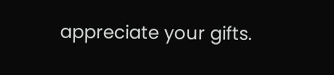appreciate your gifts.